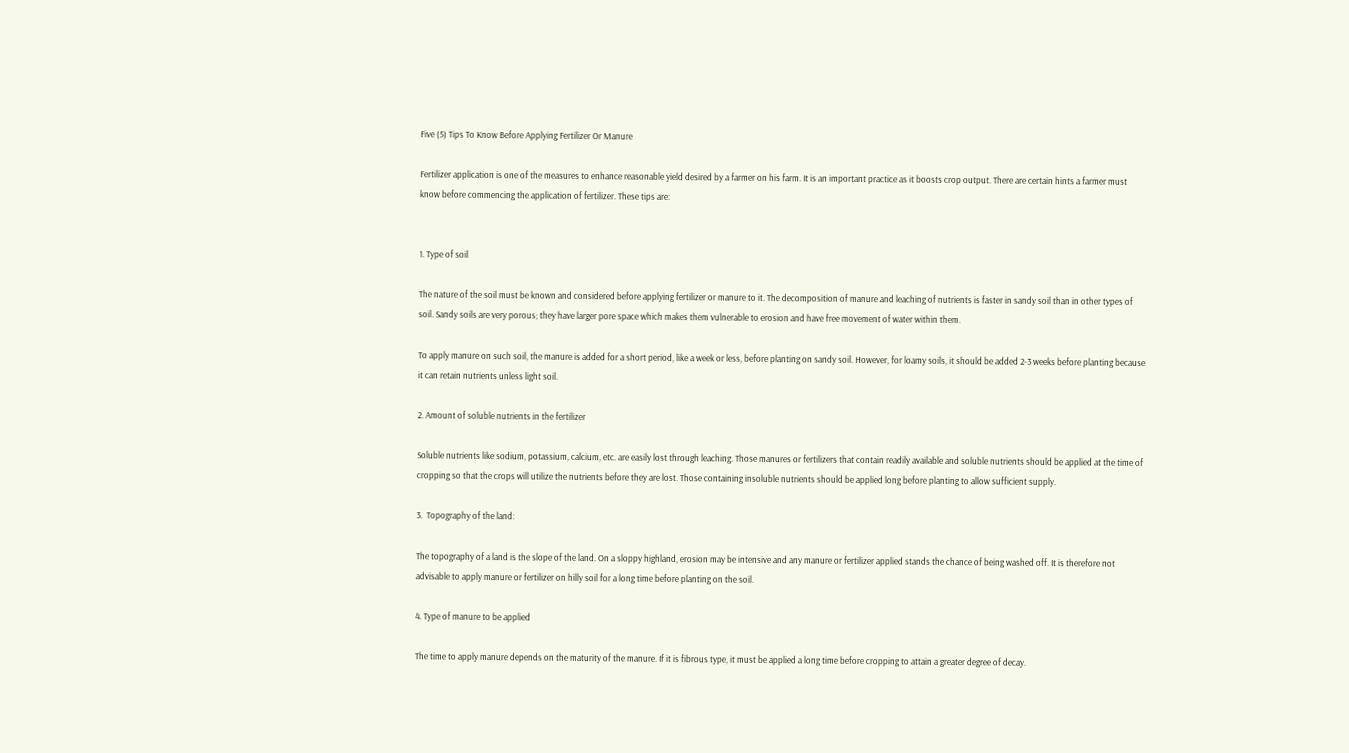Five (5) Tips To Know Before Applying Fertilizer Or Manure

Fertilizer application is one of the measures to enhance reasonable yield desired by a farmer on his farm. It is an important practice as it boosts crop output. There are certain hints a farmer must know before commencing the application of fertilizer. These tips are:


1. Type of soil

The nature of the soil must be known and considered before applying fertilizer or manure to it. The decomposition of manure and leaching of nutrients is faster in sandy soil than in other types of soil. Sandy soils are very porous; they have larger pore space which makes them vulnerable to erosion and have free movement of water within them.

To apply manure on such soil, the manure is added for a short period, like a week or less, before planting on sandy soil. However, for loamy soils, it should be added 2-3 weeks before planting because it can retain nutrients unless light soil.

2. Amount of soluble nutrients in the fertilizer

Soluble nutrients like sodium, potassium, calcium, etc. are easily lost through leaching. Those manures or fertilizers that contain readily available and soluble nutrients should be applied at the time of cropping so that the crops will utilize the nutrients before they are lost. Those containing insoluble nutrients should be applied long before planting to allow sufficient supply.

3.  Topography of the land:

The topography of a land is the slope of the land. On a sloppy highland, erosion may be intensive and any manure or fertilizer applied stands the chance of being washed off. It is therefore not advisable to apply manure or fertilizer on hilly soil for a long time before planting on the soil.

4. Type of manure to be applied

The time to apply manure depends on the maturity of the manure. If it is fibrous type, it must be applied a long time before cropping to attain a greater degree of decay.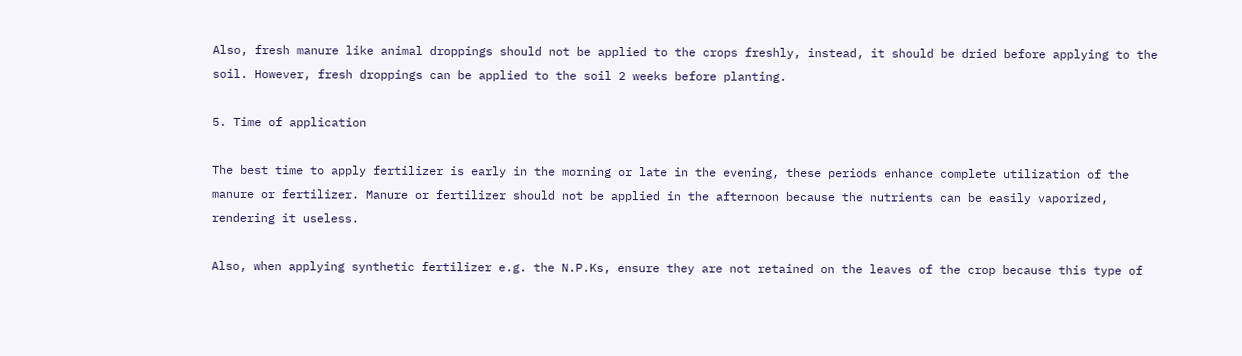Also, fresh manure like animal droppings should not be applied to the crops freshly, instead, it should be dried before applying to the soil. However, fresh droppings can be applied to the soil 2 weeks before planting.

5. Time of application

The best time to apply fertilizer is early in the morning or late in the evening, these periods enhance complete utilization of the manure or fertilizer. Manure or fertilizer should not be applied in the afternoon because the nutrients can be easily vaporized, rendering it useless.

Also, when applying synthetic fertilizer e.g. the N.P.Ks, ensure they are not retained on the leaves of the crop because this type of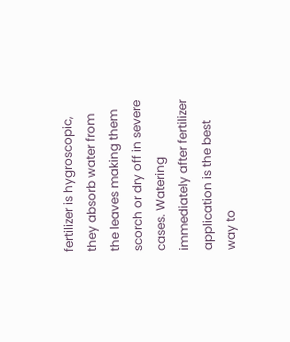fertilizer is hygroscopic, they absorb water from the leaves making them scorch or dry off in severe cases. Watering immediately after fertilizer application is the best way to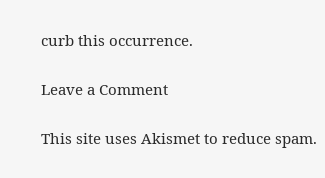curb this occurrence.

Leave a Comment

This site uses Akismet to reduce spam.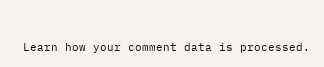Learn how your comment data is processed.